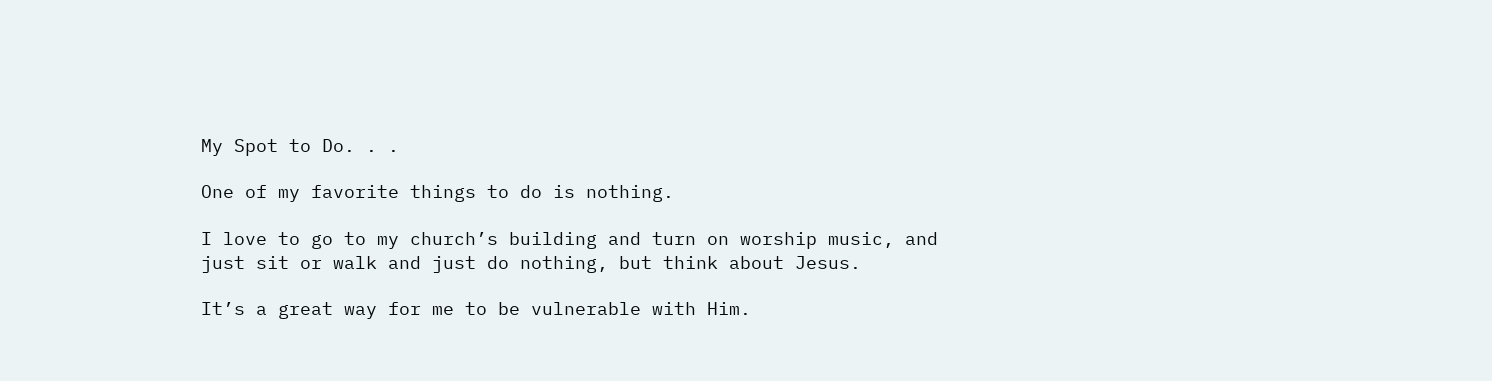My Spot to Do. . .

One of my favorite things to do is nothing.

I love to go to my church’s building and turn on worship music, and just sit or walk and just do nothing, but think about Jesus.

It’s a great way for me to be vulnerable with Him.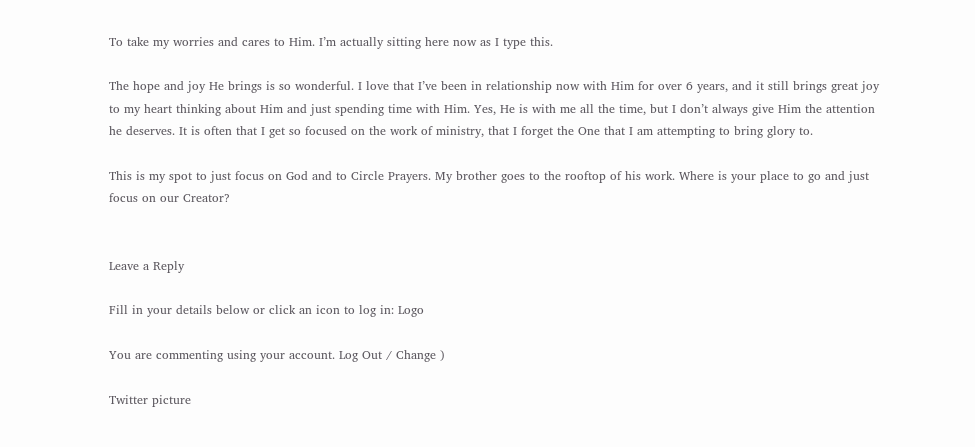To take my worries and cares to Him. I’m actually sitting here now as I type this.

The hope and joy He brings is so wonderful. I love that I’ve been in relationship now with Him for over 6 years, and it still brings great joy to my heart thinking about Him and just spending time with Him. Yes, He is with me all the time, but I don’t always give Him the attention he deserves. It is often that I get so focused on the work of ministry, that I forget the One that I am attempting to bring glory to.

This is my spot to just focus on God and to Circle Prayers. My brother goes to the rooftop of his work. Where is your place to go and just focus on our Creator?


Leave a Reply

Fill in your details below or click an icon to log in: Logo

You are commenting using your account. Log Out / Change )

Twitter picture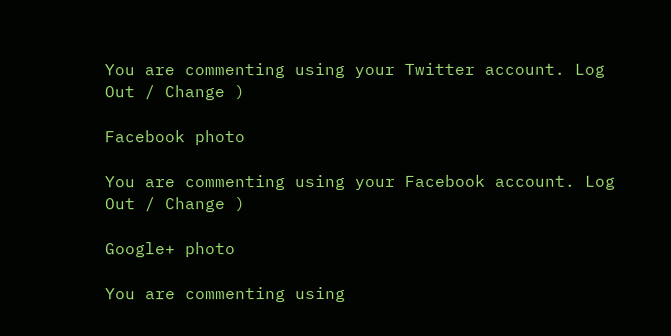You are commenting using your Twitter account. Log Out / Change )

Facebook photo

You are commenting using your Facebook account. Log Out / Change )

Google+ photo

You are commenting using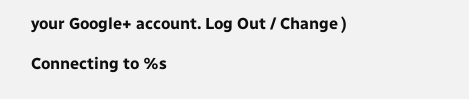your Google+ account. Log Out / Change )

Connecting to %s